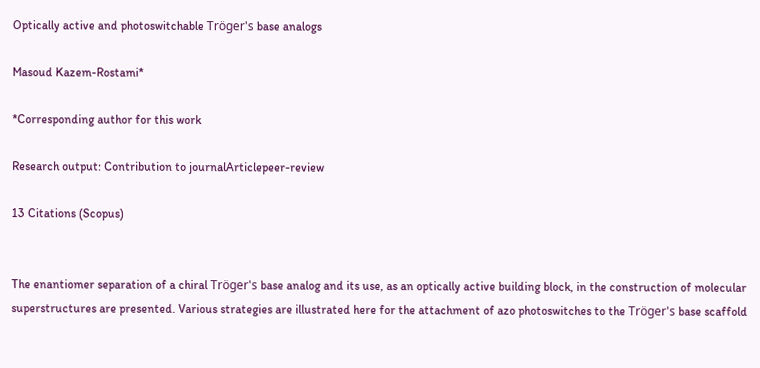Optically active and photoswitchable Tröger's base analogs

Masoud Kazem-Rostami*

*Corresponding author for this work

Research output: Contribution to journalArticlepeer-review

13 Citations (Scopus)


The enantiomer separation of a chiral Tröger's base analog and its use, as an optically active building block, in the construction of molecular superstructures are presented. Various strategies are illustrated here for the attachment of azo photoswitches to the Tröger's base scaffold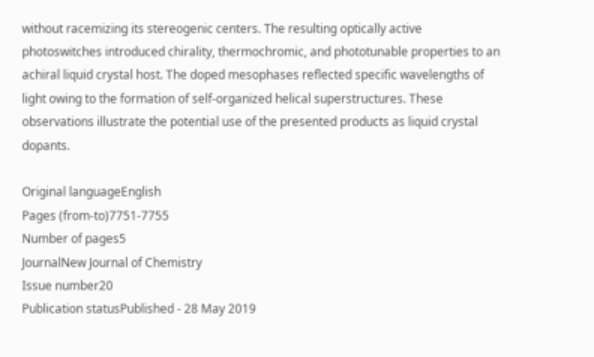without racemizing its stereogenic centers. The resulting optically active photoswitches introduced chirality, thermochromic, and phototunable properties to an achiral liquid crystal host. The doped mesophases reflected specific wavelengths of light owing to the formation of self-organized helical superstructures. These observations illustrate the potential use of the presented products as liquid crystal dopants.

Original languageEnglish
Pages (from-to)7751-7755
Number of pages5
JournalNew Journal of Chemistry
Issue number20
Publication statusPublished - 28 May 2019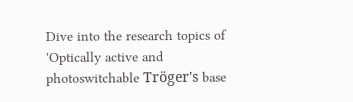Dive into the research topics of 'Optically active and photoswitchable Tröger's base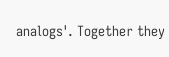analogs'. Together they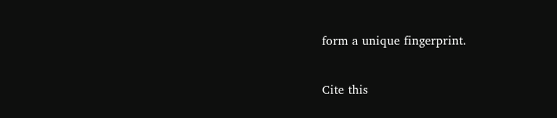form a unique fingerprint.

Cite this